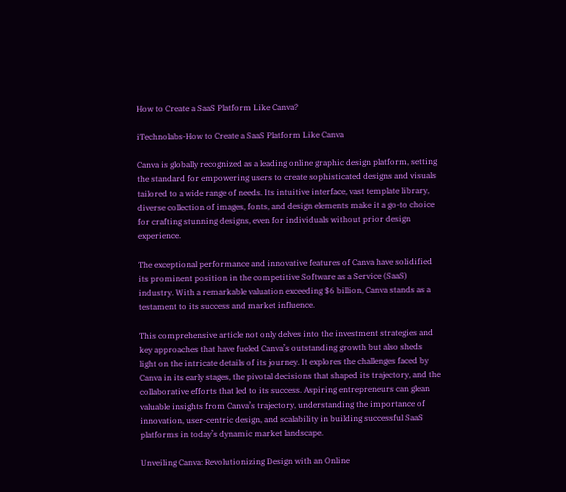How to Create a SaaS Platform Like Canva?

iTechnolabs-How to Create a SaaS Platform Like Canva

Canva is globally recognized as a leading online graphic design platform, setting the standard for empowering users to create sophisticated designs and visuals tailored to a wide range of needs. Its intuitive interface, vast template library, diverse collection of images, fonts, and design elements make it a go-to choice for crafting stunning designs, even for individuals without prior design experience.

The exceptional performance and innovative features of Canva have solidified its prominent position in the competitive Software as a Service (SaaS) industry. With a remarkable valuation exceeding $6 billion, Canva stands as a testament to its success and market influence.

This comprehensive article not only delves into the investment strategies and key approaches that have fueled Canva’s outstanding growth but also sheds light on the intricate details of its journey. It explores the challenges faced by Canva in its early stages, the pivotal decisions that shaped its trajectory, and the collaborative efforts that led to its success. Aspiring entrepreneurs can glean valuable insights from Canva’s trajectory, understanding the importance of innovation, user-centric design, and scalability in building successful SaaS platforms in today’s dynamic market landscape.

Unveiling Canva: Revolutionizing Design with an Online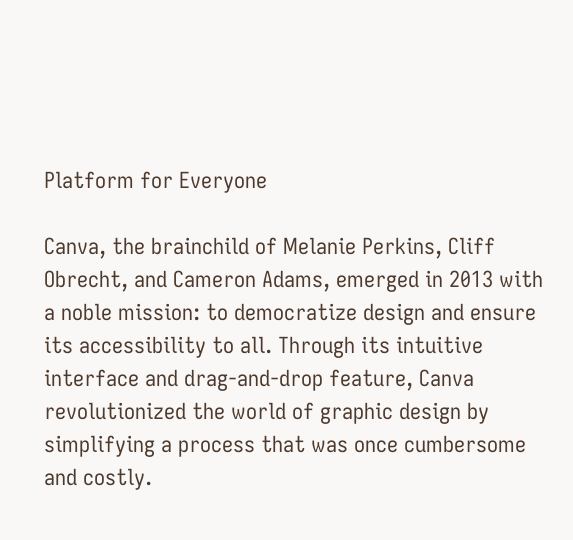Platform for Everyone

Canva, the brainchild of Melanie Perkins, Cliff Obrecht, and Cameron Adams, emerged in 2013 with a noble mission: to democratize design and ensure its accessibility to all. Through its intuitive interface and drag-and-drop feature, Canva revolutionized the world of graphic design by simplifying a process that was once cumbersome and costly.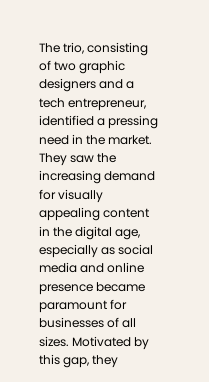The trio, consisting of two graphic designers and a tech entrepreneur, identified a pressing need in the market. They saw the increasing demand for visually appealing content in the digital age, especially as social media and online presence became paramount for businesses of all sizes. Motivated by this gap, they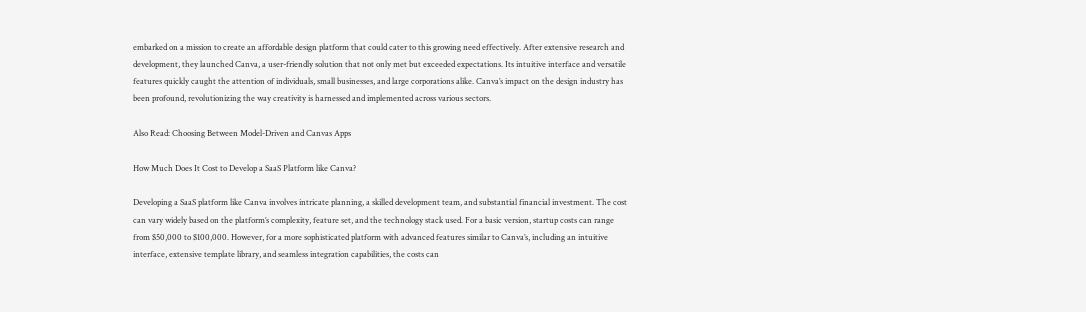embarked on a mission to create an affordable design platform that could cater to this growing need effectively. After extensive research and development, they launched Canva, a user-friendly solution that not only met but exceeded expectations. Its intuitive interface and versatile features quickly caught the attention of individuals, small businesses, and large corporations alike. Canva’s impact on the design industry has been profound, revolutionizing the way creativity is harnessed and implemented across various sectors.

Also Read: Choosing Between Model-Driven and Canvas Apps

How Much Does It Cost to Develop a SaaS Platform like Canva?

Developing a SaaS platform like Canva involves intricate planning, a skilled development team, and substantial financial investment. The cost can vary widely based on the platform’s complexity, feature set, and the technology stack used. For a basic version, startup costs can range from $50,000 to $100,000. However, for a more sophisticated platform with advanced features similar to Canva’s, including an intuitive interface, extensive template library, and seamless integration capabilities, the costs can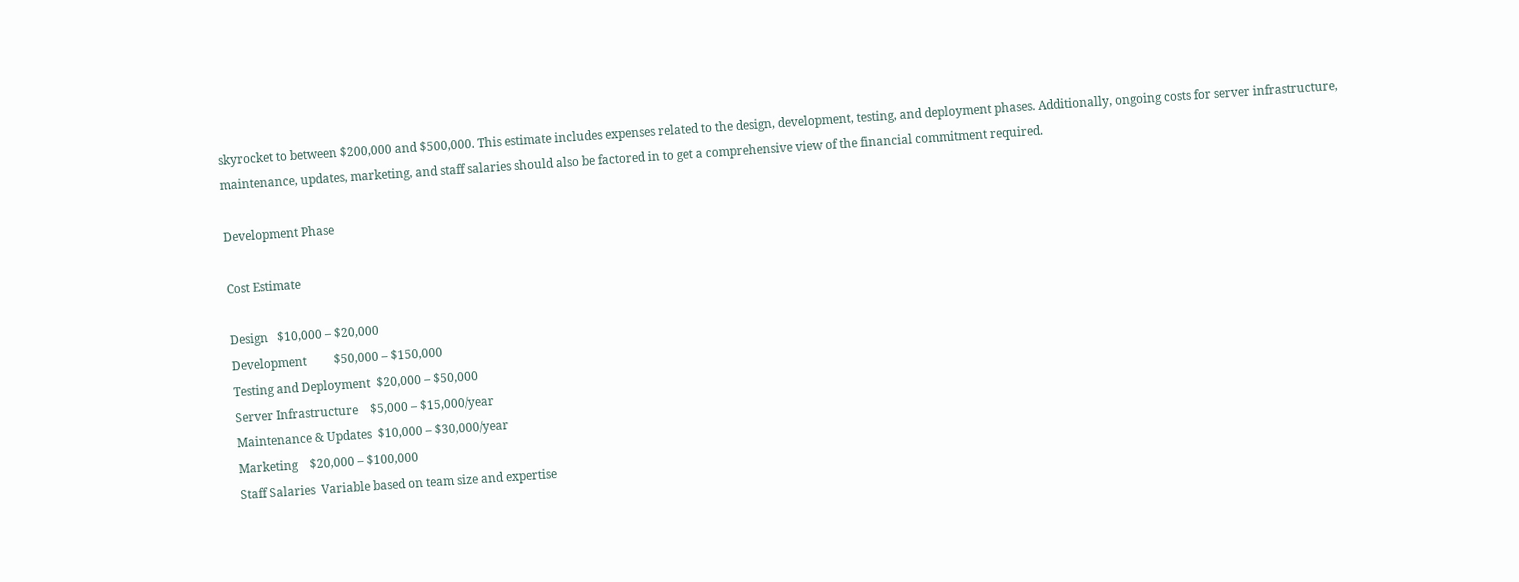skyrocket to between $200,000 and $500,000. This estimate includes expenses related to the design, development, testing, and deployment phases. Additionally, ongoing costs for server infrastructure, maintenance, updates, marketing, and staff salaries should also be factored in to get a comprehensive view of the financial commitment required.

Development Phase

Cost Estimate

Design   $10,000 – $20,000
Development         $50,000 – $150,000
Testing and Deployment  $20,000 – $50,000
Server Infrastructure    $5,000 – $15,000/year
Maintenance & Updates  $10,000 – $30,000/year
Marketing    $20,000 – $100,000
Staff Salaries  Variable based on team size and expertise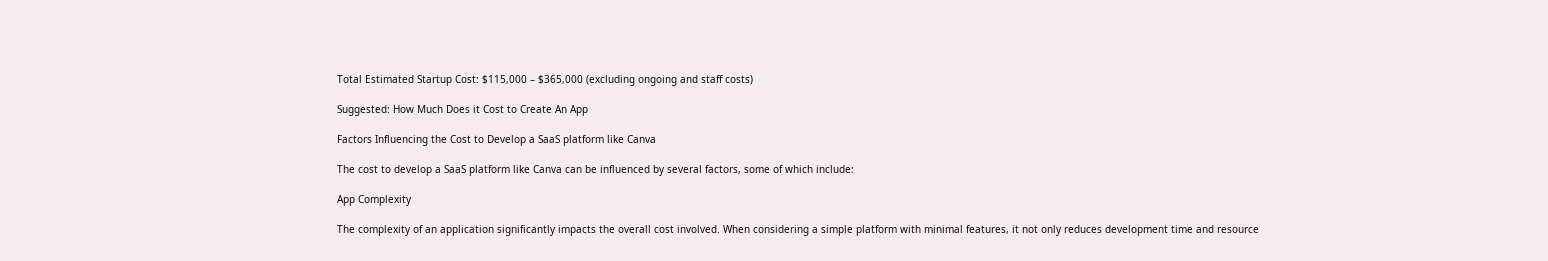Total Estimated Startup Cost: $115,000 – $365,000 (excluding ongoing and staff costs)

Suggested: How Much Does it Cost to Create An App

Factors Influencing the Cost to Develop a SaaS platform like Canva

The cost to develop a SaaS platform like Canva can be influenced by several factors, some of which include:

App Complexity

The complexity of an application significantly impacts the overall cost involved. When considering a simple platform with minimal features, it not only reduces development time and resource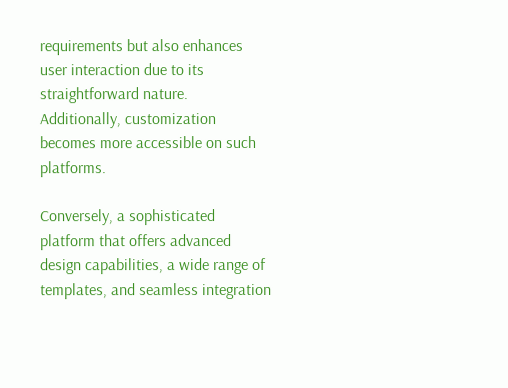requirements but also enhances user interaction due to its straightforward nature. Additionally, customization becomes more accessible on such platforms.

Conversely, a sophisticated platform that offers advanced design capabilities, a wide range of templates, and seamless integration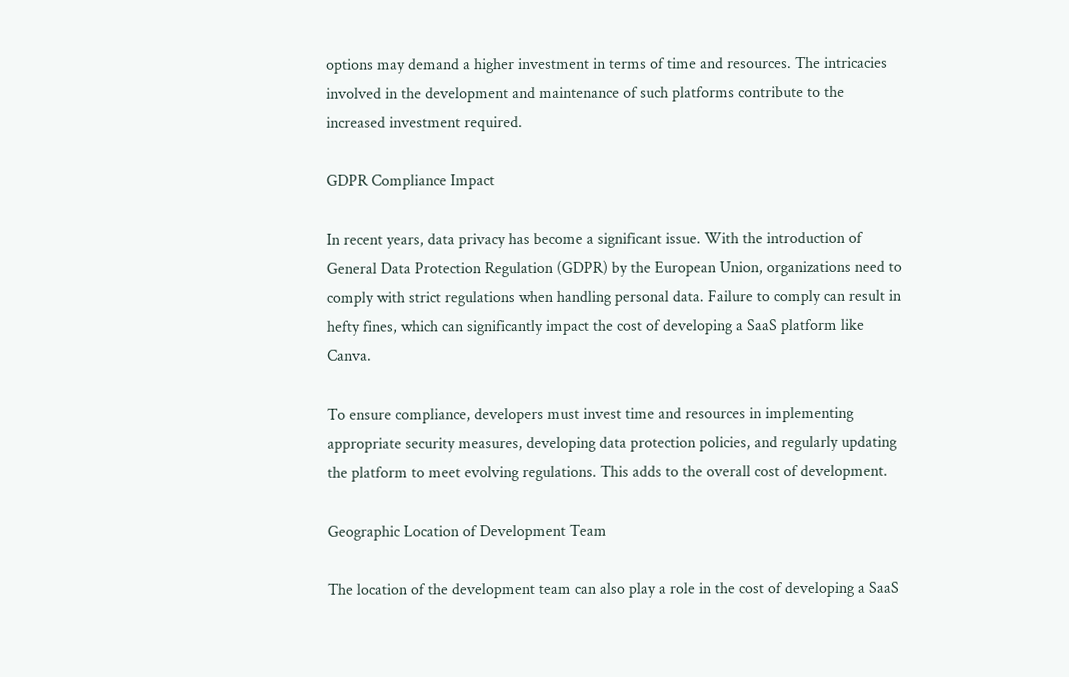options may demand a higher investment in terms of time and resources. The intricacies involved in the development and maintenance of such platforms contribute to the increased investment required.

GDPR Compliance Impact

In recent years, data privacy has become a significant issue. With the introduction of General Data Protection Regulation (GDPR) by the European Union, organizations need to comply with strict regulations when handling personal data. Failure to comply can result in hefty fines, which can significantly impact the cost of developing a SaaS platform like Canva.

To ensure compliance, developers must invest time and resources in implementing appropriate security measures, developing data protection policies, and regularly updating the platform to meet evolving regulations. This adds to the overall cost of development.

Geographic Location of Development Team

The location of the development team can also play a role in the cost of developing a SaaS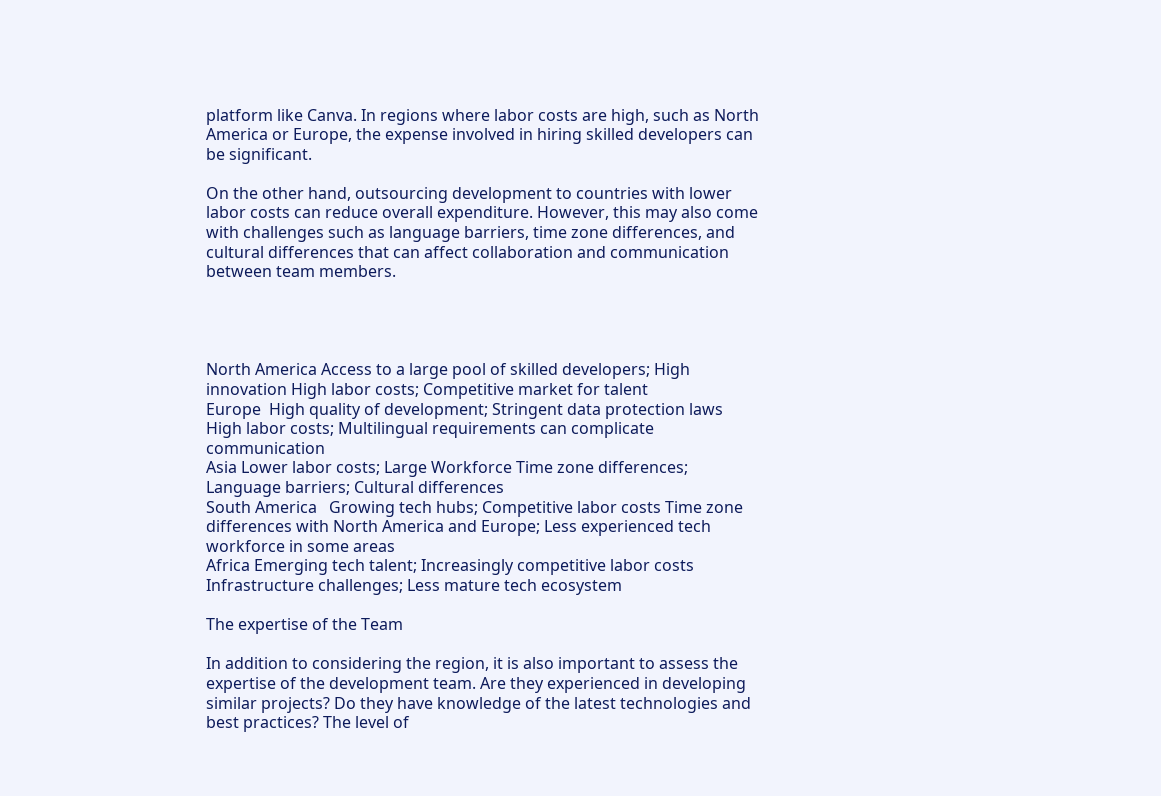platform like Canva. In regions where labor costs are high, such as North America or Europe, the expense involved in hiring skilled developers can be significant.

On the other hand, outsourcing development to countries with lower labor costs can reduce overall expenditure. However, this may also come with challenges such as language barriers, time zone differences, and cultural differences that can affect collaboration and communication between team members.




North America Access to a large pool of skilled developers; High innovation High labor costs; Competitive market for talent
Europe  High quality of development; Stringent data protection laws High labor costs; Multilingual requirements can complicate communication
Asia Lower labor costs; Large Workforce Time zone differences; Language barriers; Cultural differences
South America   Growing tech hubs; Competitive labor costs Time zone differences with North America and Europe; Less experienced tech workforce in some areas
Africa Emerging tech talent; Increasingly competitive labor costs Infrastructure challenges; Less mature tech ecosystem

The expertise of the Team

In addition to considering the region, it is also important to assess the expertise of the development team. Are they experienced in developing similar projects? Do they have knowledge of the latest technologies and best practices? The level of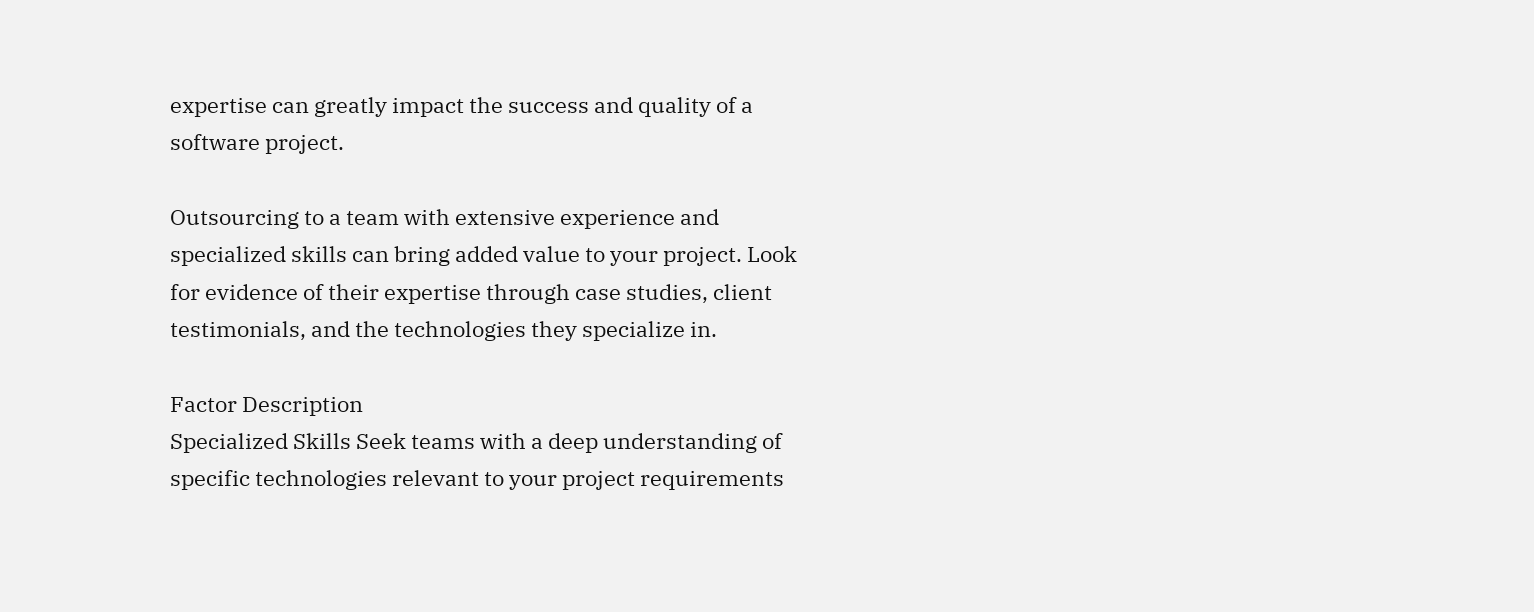expertise can greatly impact the success and quality of a software project.

Outsourcing to a team with extensive experience and specialized skills can bring added value to your project. Look for evidence of their expertise through case studies, client testimonials, and the technologies they specialize in.

Factor Description
Specialized Skills Seek teams with a deep understanding of specific technologies relevant to your project requirements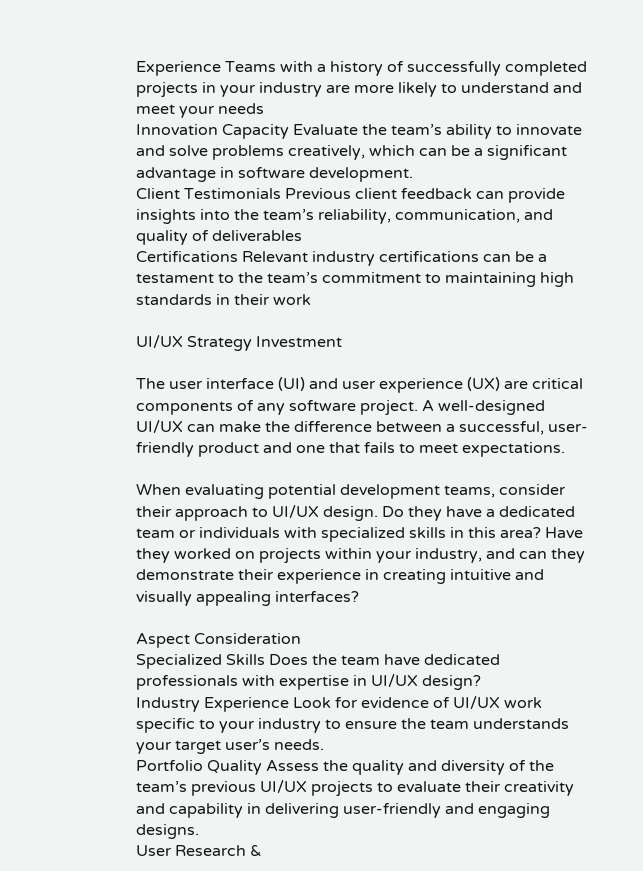Experience Teams with a history of successfully completed projects in your industry are more likely to understand and meet your needs
Innovation Capacity Evaluate the team’s ability to innovate and solve problems creatively, which can be a significant advantage in software development.
Client Testimonials Previous client feedback can provide insights into the team’s reliability, communication, and quality of deliverables
Certifications Relevant industry certifications can be a testament to the team’s commitment to maintaining high standards in their work

UI/UX Strategy Investment

The user interface (UI) and user experience (UX) are critical components of any software project. A well-designed UI/UX can make the difference between a successful, user-friendly product and one that fails to meet expectations.

When evaluating potential development teams, consider their approach to UI/UX design. Do they have a dedicated team or individuals with specialized skills in this area? Have they worked on projects within your industry, and can they demonstrate their experience in creating intuitive and visually appealing interfaces?

Aspect Consideration
Specialized Skills Does the team have dedicated professionals with expertise in UI/UX design?
Industry Experience Look for evidence of UI/UX work specific to your industry to ensure the team understands your target user’s needs.
Portfolio Quality Assess the quality and diversity of the team’s previous UI/UX projects to evaluate their creativity and capability in delivering user-friendly and engaging designs.
User Research &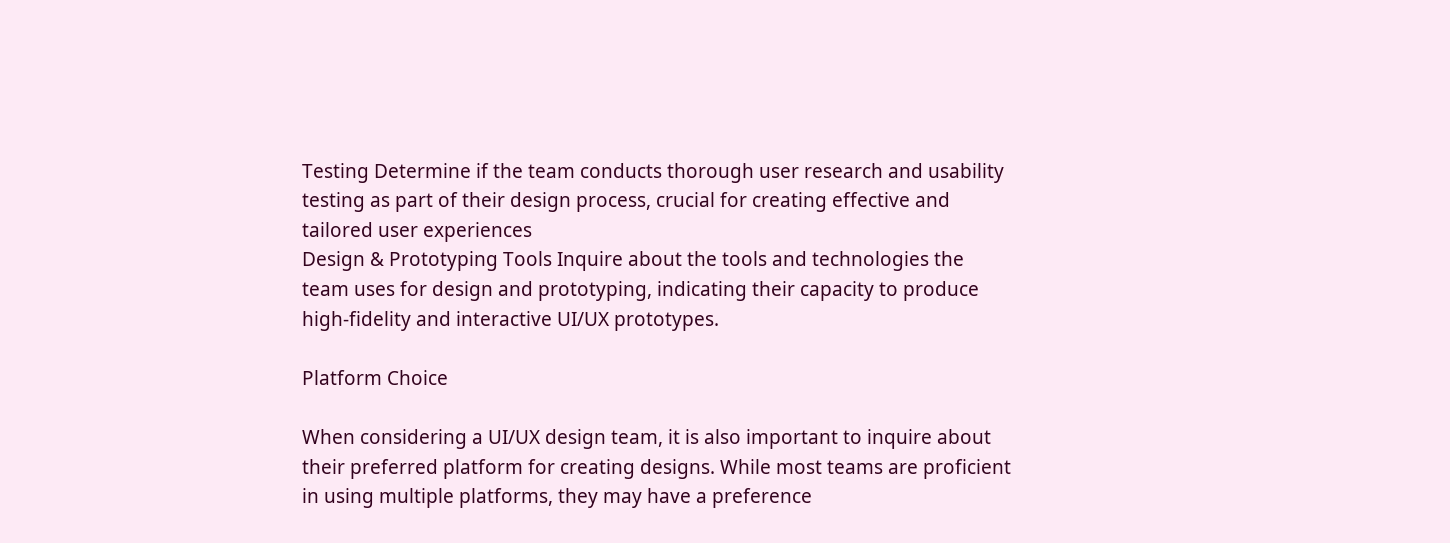Testing Determine if the team conducts thorough user research and usability testing as part of their design process, crucial for creating effective and tailored user experiences
Design & Prototyping Tools Inquire about the tools and technologies the team uses for design and prototyping, indicating their capacity to produce high-fidelity and interactive UI/UX prototypes.

Platform Choice

When considering a UI/UX design team, it is also important to inquire about their preferred platform for creating designs. While most teams are proficient in using multiple platforms, they may have a preference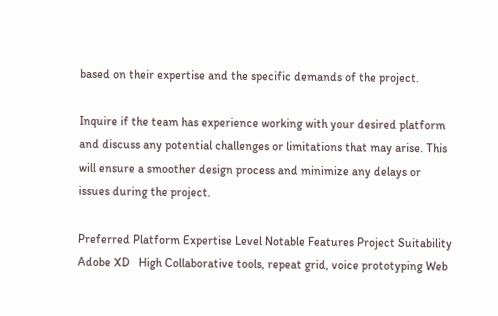based on their expertise and the specific demands of the project.

Inquire if the team has experience working with your desired platform and discuss any potential challenges or limitations that may arise. This will ensure a smoother design process and minimize any delays or issues during the project.

Preferred Platform Expertise Level Notable Features Project Suitability
Adobe XD   High Collaborative tools, repeat grid, voice prototyping Web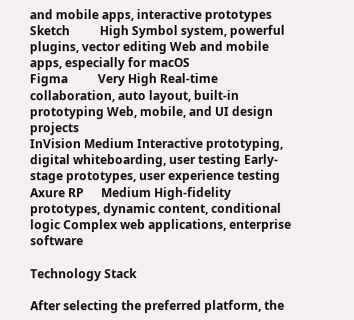and mobile apps, interactive prototypes
Sketch          High Symbol system, powerful plugins, vector editing Web and mobile apps, especially for macOS
Figma          Very High Real-time collaboration, auto layout, built-in prototyping Web, mobile, and UI design projects
InVision Medium Interactive prototyping, digital whiteboarding, user testing Early-stage prototypes, user experience testing
Axure RP      Medium High-fidelity prototypes, dynamic content, conditional logic Complex web applications, enterprise software

Technology Stack

After selecting the preferred platform, the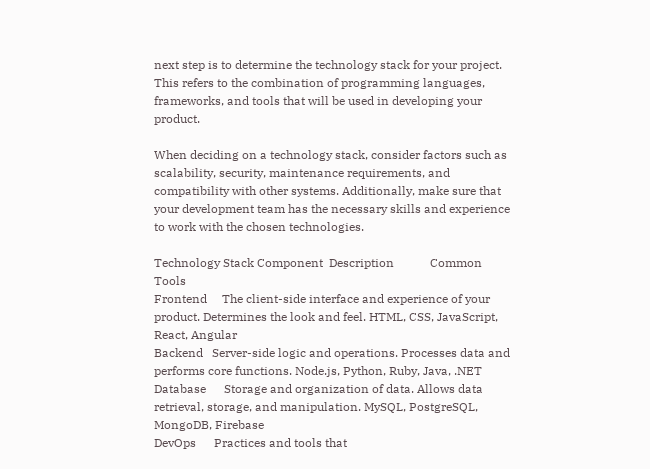next step is to determine the technology stack for your project. This refers to the combination of programming languages, frameworks, and tools that will be used in developing your product.

When deciding on a technology stack, consider factors such as scalability, security, maintenance requirements, and compatibility with other systems. Additionally, make sure that your development team has the necessary skills and experience to work with the chosen technologies.

Technology Stack Component  Description            Common Tools
Frontend     The client-side interface and experience of your product. Determines the look and feel. HTML, CSS, JavaScript, React, Angular
Backend   Server-side logic and operations. Processes data and performs core functions. Node.js, Python, Ruby, Java, .NET
Database      Storage and organization of data. Allows data retrieval, storage, and manipulation. MySQL, PostgreSQL, MongoDB, Firebase
DevOps      Practices and tools that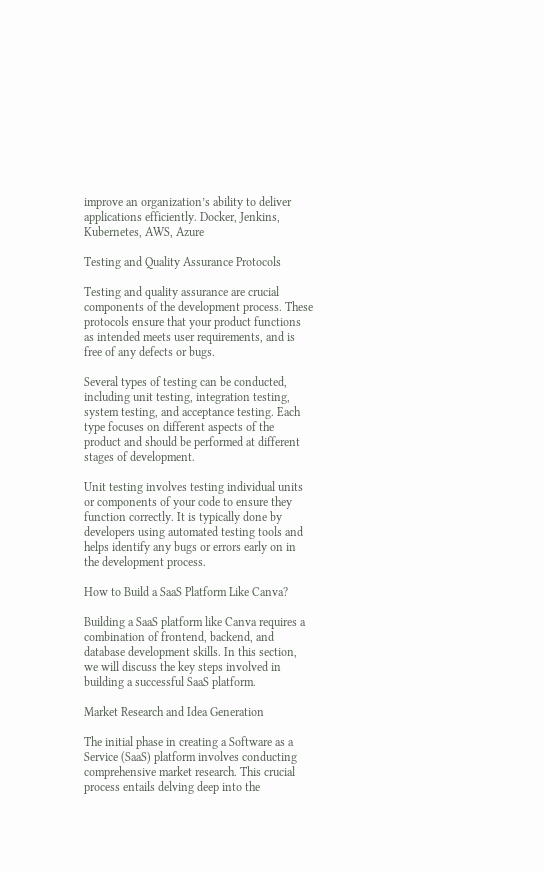improve an organization’s ability to deliver applications efficiently. Docker, Jenkins, Kubernetes, AWS, Azure

Testing and Quality Assurance Protocols

Testing and quality assurance are crucial components of the development process. These protocols ensure that your product functions as intended meets user requirements, and is free of any defects or bugs.

Several types of testing can be conducted, including unit testing, integration testing, system testing, and acceptance testing. Each type focuses on different aspects of the product and should be performed at different stages of development.

Unit testing involves testing individual units or components of your code to ensure they function correctly. It is typically done by developers using automated testing tools and helps identify any bugs or errors early on in the development process.

How to Build a SaaS Platform Like Canva?

Building a SaaS platform like Canva requires a combination of frontend, backend, and database development skills. In this section, we will discuss the key steps involved in building a successful SaaS platform.

Market Research and Idea Generation

The initial phase in creating a Software as a Service (SaaS) platform involves conducting comprehensive market research. This crucial process entails delving deep into the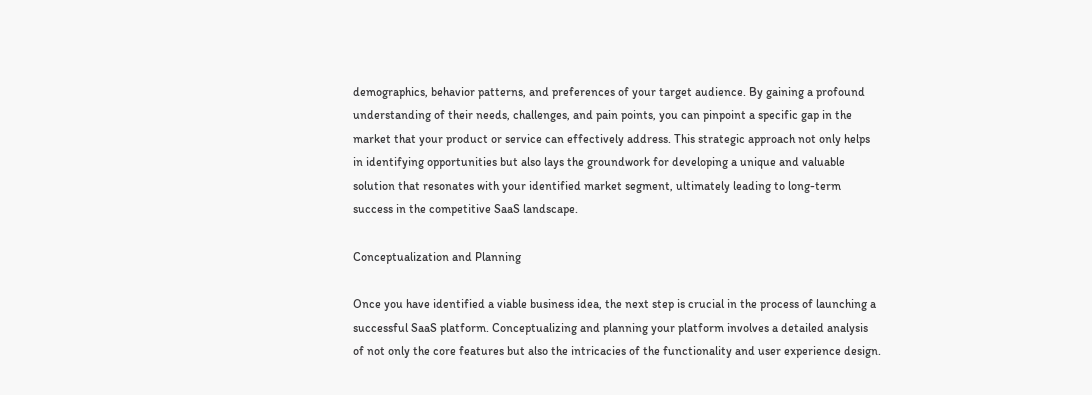demographics, behavior patterns, and preferences of your target audience. By gaining a profound understanding of their needs, challenges, and pain points, you can pinpoint a specific gap in the market that your product or service can effectively address. This strategic approach not only helps in identifying opportunities but also lays the groundwork for developing a unique and valuable solution that resonates with your identified market segment, ultimately leading to long-term success in the competitive SaaS landscape.

Conceptualization and Planning

Once you have identified a viable business idea, the next step is crucial in the process of launching a successful SaaS platform. Conceptualizing and planning your platform involves a detailed analysis of not only the core features but also the intricacies of the functionality and user experience design.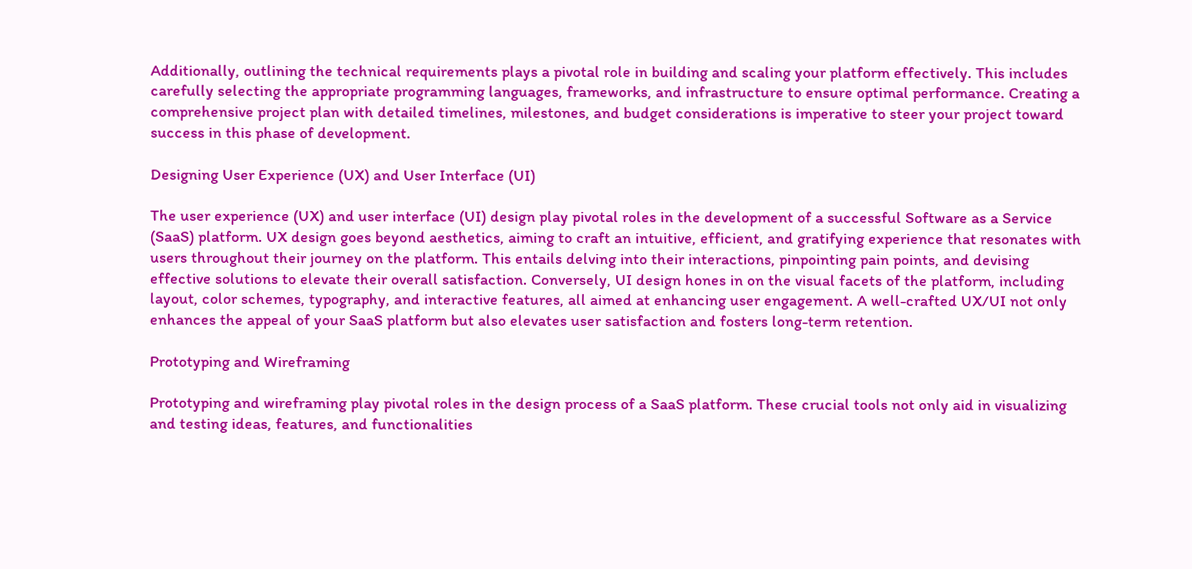Additionally, outlining the technical requirements plays a pivotal role in building and scaling your platform effectively. This includes carefully selecting the appropriate programming languages, frameworks, and infrastructure to ensure optimal performance. Creating a comprehensive project plan with detailed timelines, milestones, and budget considerations is imperative to steer your project toward success in this phase of development.

Designing User Experience (UX) and User Interface (UI)

The user experience (UX) and user interface (UI) design play pivotal roles in the development of a successful Software as a Service (SaaS) platform. UX design goes beyond aesthetics, aiming to craft an intuitive, efficient, and gratifying experience that resonates with users throughout their journey on the platform. This entails delving into their interactions, pinpointing pain points, and devising effective solutions to elevate their overall satisfaction. Conversely, UI design hones in on the visual facets of the platform, including layout, color schemes, typography, and interactive features, all aimed at enhancing user engagement. A well-crafted UX/UI not only enhances the appeal of your SaaS platform but also elevates user satisfaction and fosters long-term retention.

Prototyping and Wireframing

Prototyping and wireframing play pivotal roles in the design process of a SaaS platform. These crucial tools not only aid in visualizing and testing ideas, features, and functionalities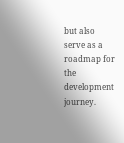but also serve as a roadmap for the development journey.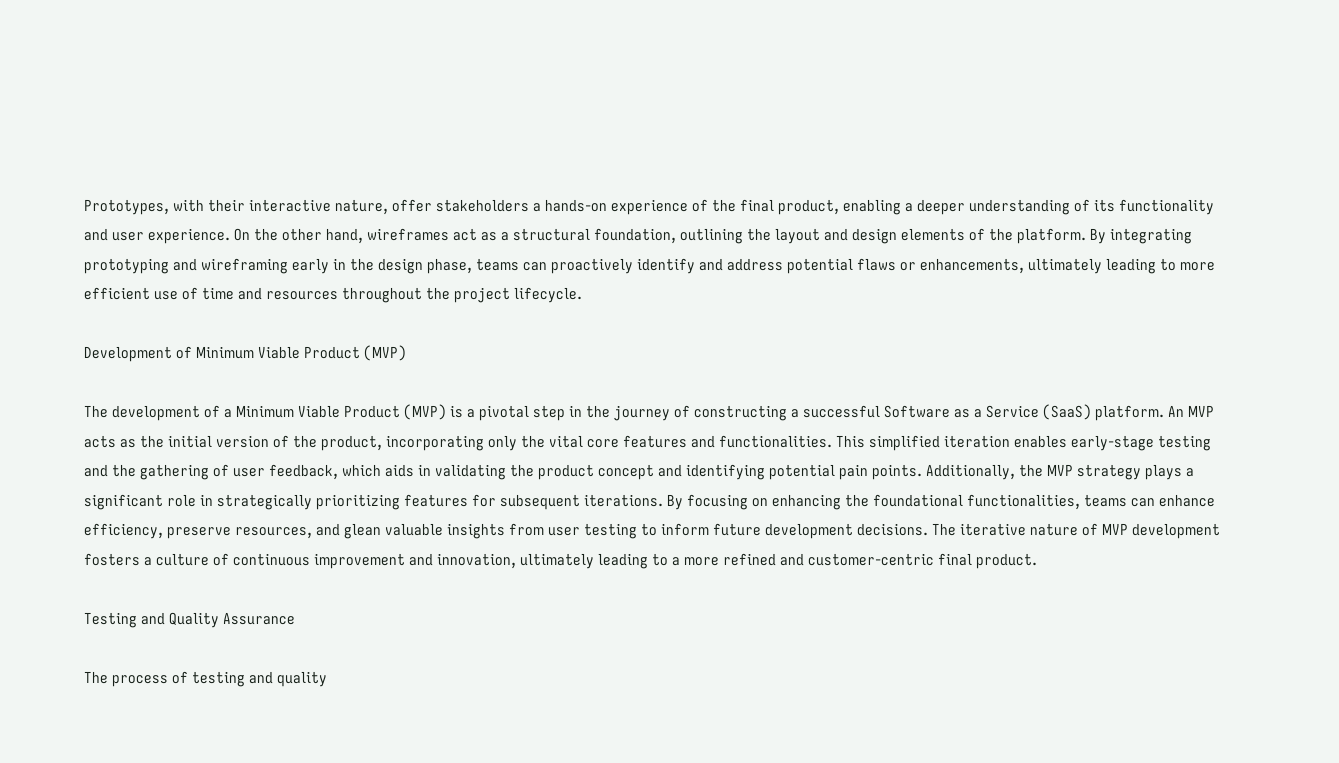Prototypes, with their interactive nature, offer stakeholders a hands-on experience of the final product, enabling a deeper understanding of its functionality and user experience. On the other hand, wireframes act as a structural foundation, outlining the layout and design elements of the platform. By integrating prototyping and wireframing early in the design phase, teams can proactively identify and address potential flaws or enhancements, ultimately leading to more efficient use of time and resources throughout the project lifecycle.

Development of Minimum Viable Product (MVP)

The development of a Minimum Viable Product (MVP) is a pivotal step in the journey of constructing a successful Software as a Service (SaaS) platform. An MVP acts as the initial version of the product, incorporating only the vital core features and functionalities. This simplified iteration enables early-stage testing and the gathering of user feedback, which aids in validating the product concept and identifying potential pain points. Additionally, the MVP strategy plays a significant role in strategically prioritizing features for subsequent iterations. By focusing on enhancing the foundational functionalities, teams can enhance efficiency, preserve resources, and glean valuable insights from user testing to inform future development decisions. The iterative nature of MVP development fosters a culture of continuous improvement and innovation, ultimately leading to a more refined and customer-centric final product.

Testing and Quality Assurance

The process of testing and quality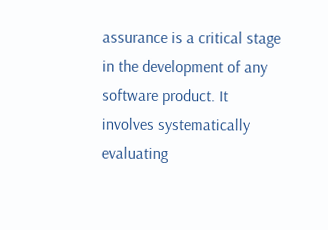assurance is a critical stage in the development of any software product. It involves systematically evaluating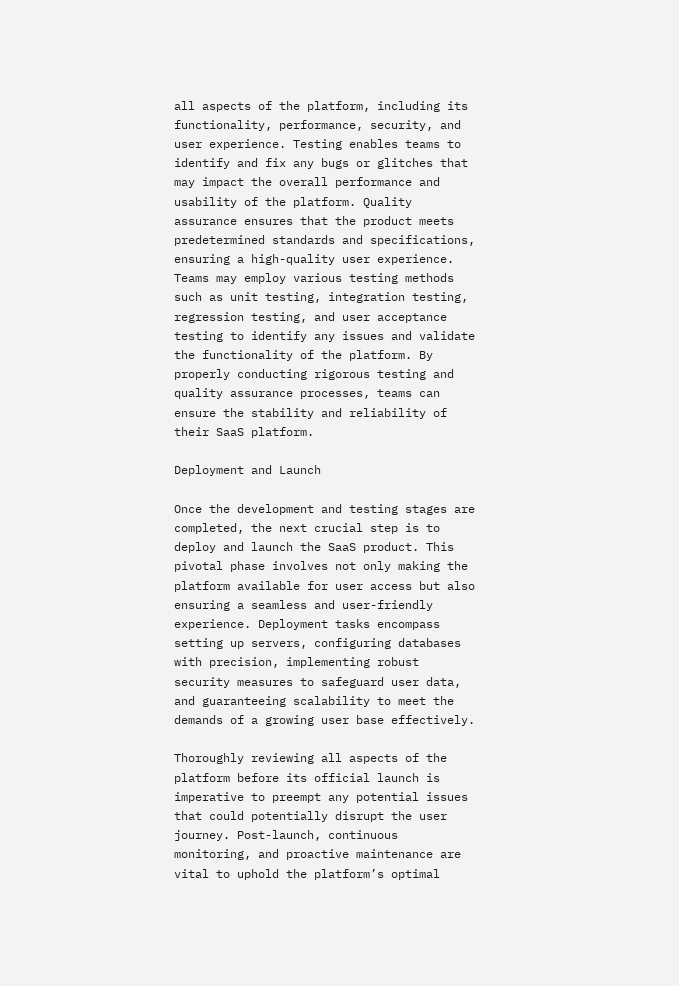all aspects of the platform, including its functionality, performance, security, and user experience. Testing enables teams to identify and fix any bugs or glitches that may impact the overall performance and usability of the platform. Quality assurance ensures that the product meets predetermined standards and specifications, ensuring a high-quality user experience. Teams may employ various testing methods such as unit testing, integration testing, regression testing, and user acceptance testing to identify any issues and validate the functionality of the platform. By properly conducting rigorous testing and quality assurance processes, teams can ensure the stability and reliability of their SaaS platform.

Deployment and Launch

Once the development and testing stages are completed, the next crucial step is to deploy and launch the SaaS product. This pivotal phase involves not only making the platform available for user access but also ensuring a seamless and user-friendly experience. Deployment tasks encompass setting up servers, configuring databases with precision, implementing robust security measures to safeguard user data, and guaranteeing scalability to meet the demands of a growing user base effectively.

Thoroughly reviewing all aspects of the platform before its official launch is imperative to preempt any potential issues that could potentially disrupt the user journey. Post-launch, continuous monitoring, and proactive maintenance are vital to uphold the platform’s optimal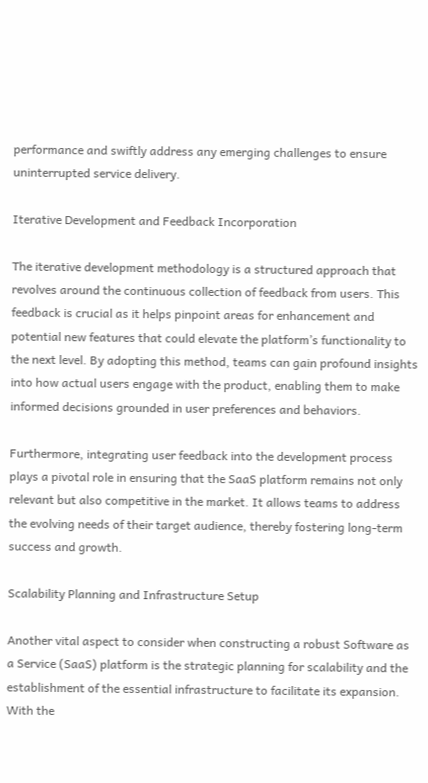performance and swiftly address any emerging challenges to ensure uninterrupted service delivery.

Iterative Development and Feedback Incorporation

The iterative development methodology is a structured approach that revolves around the continuous collection of feedback from users. This feedback is crucial as it helps pinpoint areas for enhancement and potential new features that could elevate the platform’s functionality to the next level. By adopting this method, teams can gain profound insights into how actual users engage with the product, enabling them to make informed decisions grounded in user preferences and behaviors.

Furthermore, integrating user feedback into the development process plays a pivotal role in ensuring that the SaaS platform remains not only relevant but also competitive in the market. It allows teams to address the evolving needs of their target audience, thereby fostering long-term success and growth.

Scalability Planning and Infrastructure Setup

Another vital aspect to consider when constructing a robust Software as a Service (SaaS) platform is the strategic planning for scalability and the establishment of the essential infrastructure to facilitate its expansion. With the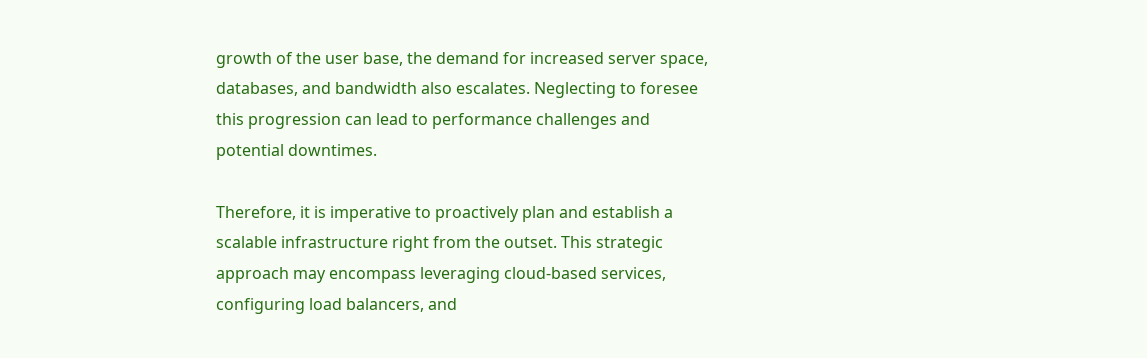growth of the user base, the demand for increased server space, databases, and bandwidth also escalates. Neglecting to foresee this progression can lead to performance challenges and potential downtimes.

Therefore, it is imperative to proactively plan and establish a scalable infrastructure right from the outset. This strategic approach may encompass leveraging cloud-based services, configuring load balancers, and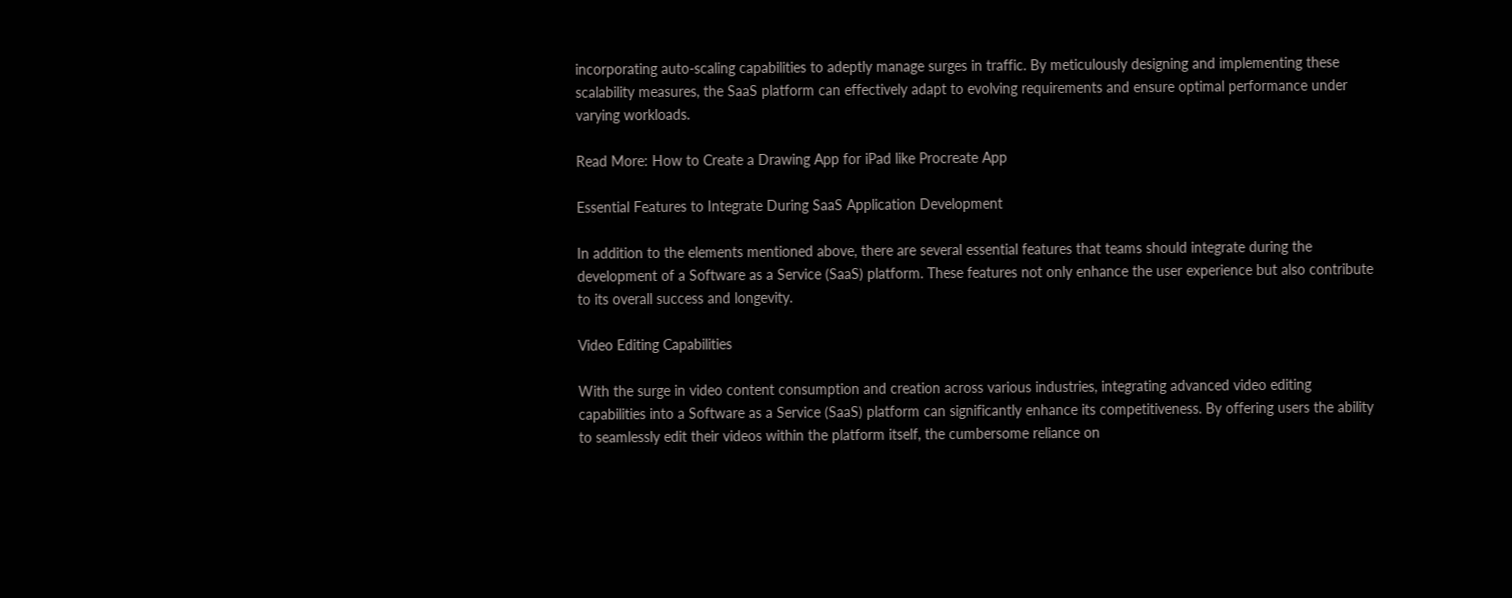incorporating auto-scaling capabilities to adeptly manage surges in traffic. By meticulously designing and implementing these scalability measures, the SaaS platform can effectively adapt to evolving requirements and ensure optimal performance under varying workloads.

Read More: How to Create a Drawing App for iPad like Procreate App

Essential Features to Integrate During SaaS Application Development

In addition to the elements mentioned above, there are several essential features that teams should integrate during the development of a Software as a Service (SaaS) platform. These features not only enhance the user experience but also contribute to its overall success and longevity.

Video Editing Capabilities

With the surge in video content consumption and creation across various industries, integrating advanced video editing capabilities into a Software as a Service (SaaS) platform can significantly enhance its competitiveness. By offering users the ability to seamlessly edit their videos within the platform itself, the cumbersome reliance on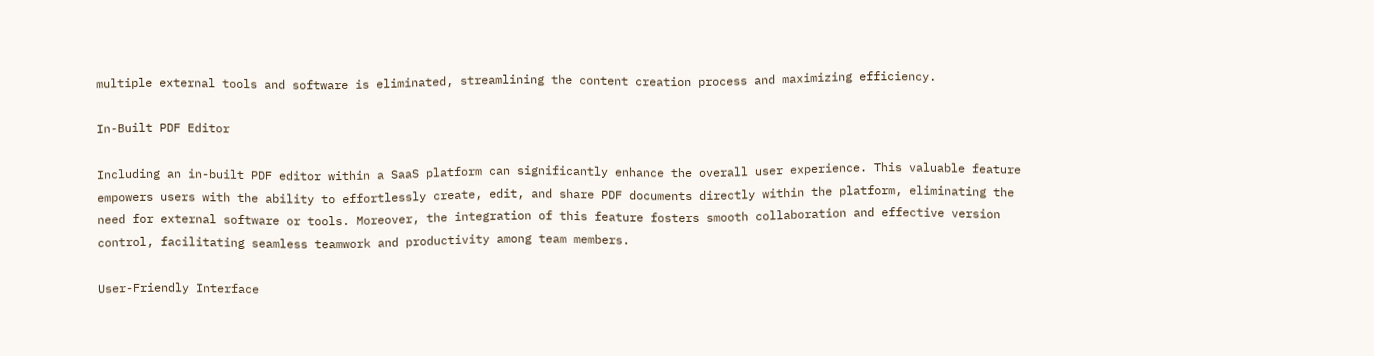multiple external tools and software is eliminated, streamlining the content creation process and maximizing efficiency.

In-Built PDF Editor

Including an in-built PDF editor within a SaaS platform can significantly enhance the overall user experience. This valuable feature empowers users with the ability to effortlessly create, edit, and share PDF documents directly within the platform, eliminating the need for external software or tools. Moreover, the integration of this feature fosters smooth collaboration and effective version control, facilitating seamless teamwork and productivity among team members.

User-Friendly Interface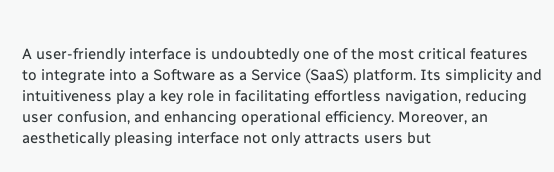A user-friendly interface is undoubtedly one of the most critical features to integrate into a Software as a Service (SaaS) platform. Its simplicity and intuitiveness play a key role in facilitating effortless navigation, reducing user confusion, and enhancing operational efficiency. Moreover, an aesthetically pleasing interface not only attracts users but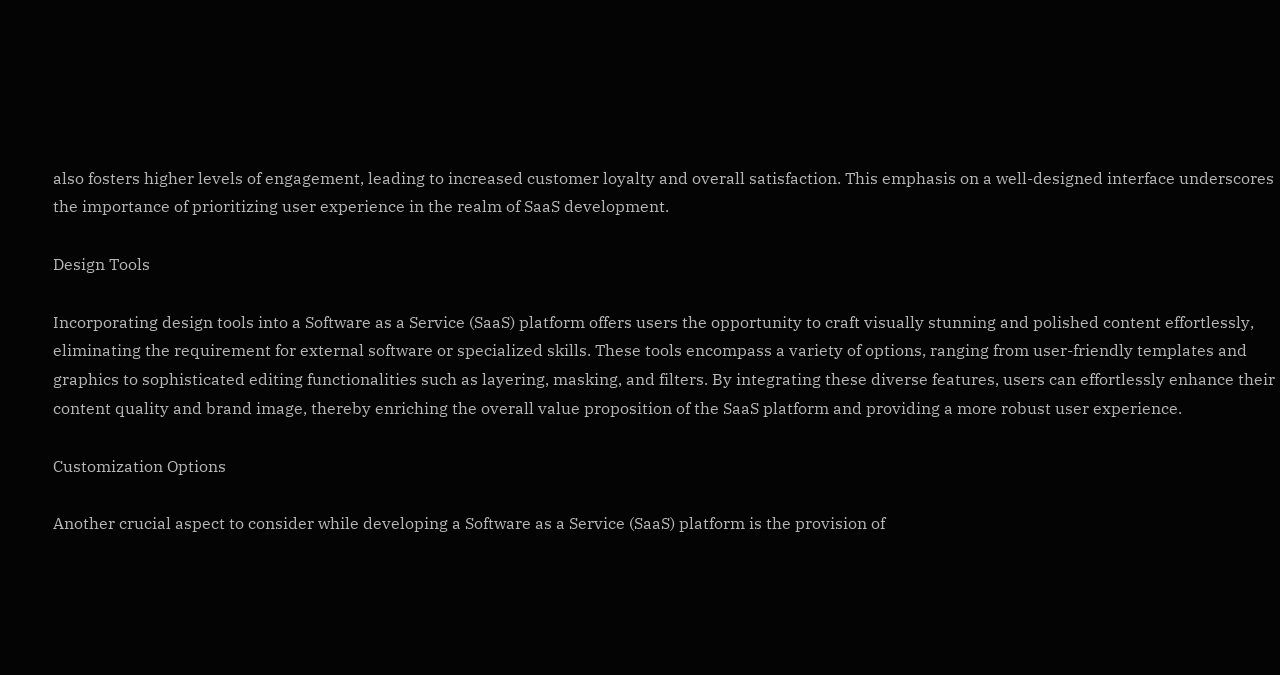also fosters higher levels of engagement, leading to increased customer loyalty and overall satisfaction. This emphasis on a well-designed interface underscores the importance of prioritizing user experience in the realm of SaaS development.

Design Tools

Incorporating design tools into a Software as a Service (SaaS) platform offers users the opportunity to craft visually stunning and polished content effortlessly, eliminating the requirement for external software or specialized skills. These tools encompass a variety of options, ranging from user-friendly templates and graphics to sophisticated editing functionalities such as layering, masking, and filters. By integrating these diverse features, users can effortlessly enhance their content quality and brand image, thereby enriching the overall value proposition of the SaaS platform and providing a more robust user experience.

Customization Options

Another crucial aspect to consider while developing a Software as a Service (SaaS) platform is the provision of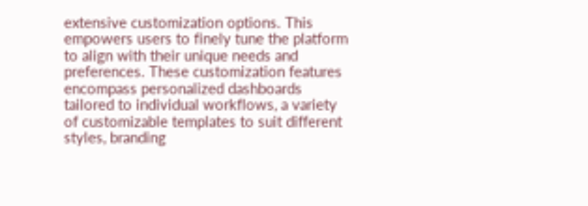extensive customization options. This empowers users to finely tune the platform to align with their unique needs and preferences. These customization features encompass personalized dashboards tailored to individual workflows, a variety of customizable templates to suit different styles, branding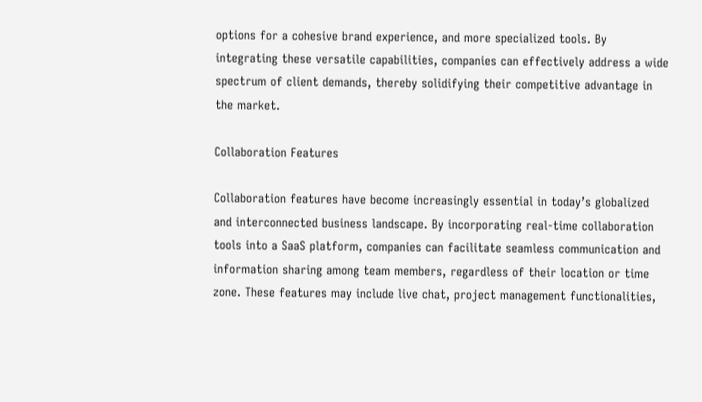options for a cohesive brand experience, and more specialized tools. By integrating these versatile capabilities, companies can effectively address a wide spectrum of client demands, thereby solidifying their competitive advantage in the market.

Collaboration Features

Collaboration features have become increasingly essential in today’s globalized and interconnected business landscape. By incorporating real-time collaboration tools into a SaaS platform, companies can facilitate seamless communication and information sharing among team members, regardless of their location or time zone. These features may include live chat, project management functionalities,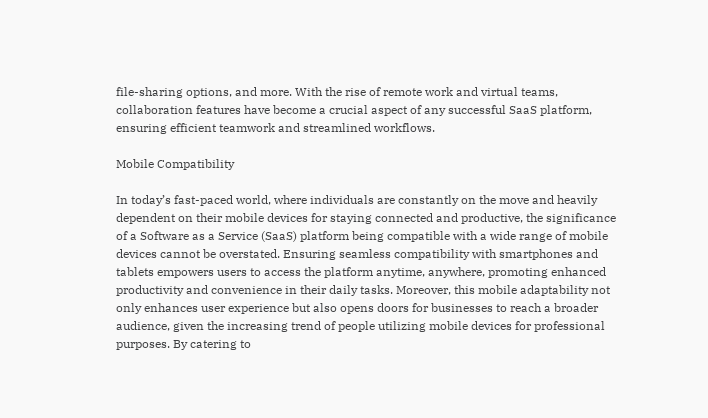file-sharing options, and more. With the rise of remote work and virtual teams, collaboration features have become a crucial aspect of any successful SaaS platform, ensuring efficient teamwork and streamlined workflows.

Mobile Compatibility

In today’s fast-paced world, where individuals are constantly on the move and heavily dependent on their mobile devices for staying connected and productive, the significance of a Software as a Service (SaaS) platform being compatible with a wide range of mobile devices cannot be overstated. Ensuring seamless compatibility with smartphones and tablets empowers users to access the platform anytime, anywhere, promoting enhanced productivity and convenience in their daily tasks. Moreover, this mobile adaptability not only enhances user experience but also opens doors for businesses to reach a broader audience, given the increasing trend of people utilizing mobile devices for professional purposes. By catering to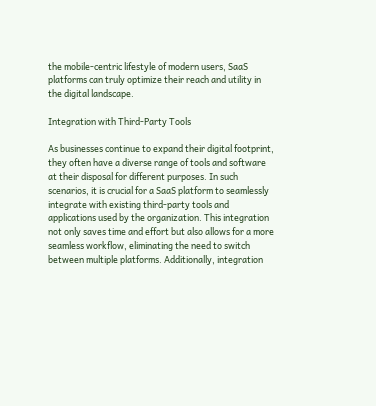the mobile-centric lifestyle of modern users, SaaS platforms can truly optimize their reach and utility in the digital landscape.

Integration with Third-Party Tools

As businesses continue to expand their digital footprint, they often have a diverse range of tools and software at their disposal for different purposes. In such scenarios, it is crucial for a SaaS platform to seamlessly integrate with existing third-party tools and applications used by the organization. This integration not only saves time and effort but also allows for a more seamless workflow, eliminating the need to switch between multiple platforms. Additionally, integration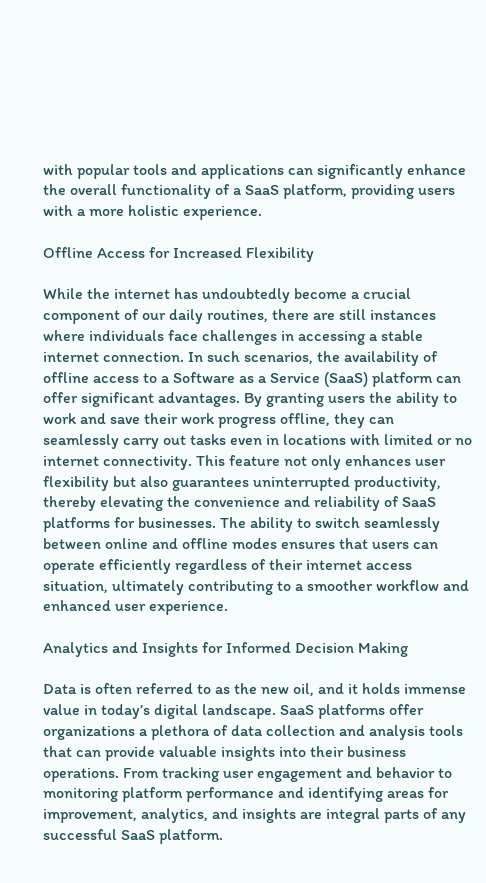with popular tools and applications can significantly enhance the overall functionality of a SaaS platform, providing users with a more holistic experience.

Offline Access for Increased Flexibility

While the internet has undoubtedly become a crucial component of our daily routines, there are still instances where individuals face challenges in accessing a stable internet connection. In such scenarios, the availability of offline access to a Software as a Service (SaaS) platform can offer significant advantages. By granting users the ability to work and save their work progress offline, they can seamlessly carry out tasks even in locations with limited or no internet connectivity. This feature not only enhances user flexibility but also guarantees uninterrupted productivity, thereby elevating the convenience and reliability of SaaS platforms for businesses. The ability to switch seamlessly between online and offline modes ensures that users can operate efficiently regardless of their internet access situation, ultimately contributing to a smoother workflow and enhanced user experience.

Analytics and Insights for Informed Decision Making

Data is often referred to as the new oil, and it holds immense value in today’s digital landscape. SaaS platforms offer organizations a plethora of data collection and analysis tools that can provide valuable insights into their business operations. From tracking user engagement and behavior to monitoring platform performance and identifying areas for improvement, analytics, and insights are integral parts of any successful SaaS platform.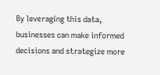By leveraging this data, businesses can make informed decisions and strategize more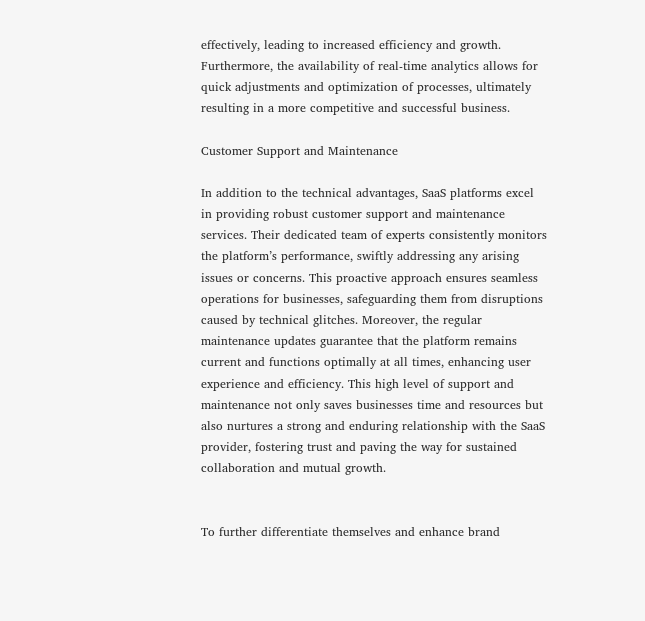effectively, leading to increased efficiency and growth. Furthermore, the availability of real-time analytics allows for quick adjustments and optimization of processes, ultimately resulting in a more competitive and successful business.

Customer Support and Maintenance

In addition to the technical advantages, SaaS platforms excel in providing robust customer support and maintenance services. Their dedicated team of experts consistently monitors the platform’s performance, swiftly addressing any arising issues or concerns. This proactive approach ensures seamless operations for businesses, safeguarding them from disruptions caused by technical glitches. Moreover, the regular maintenance updates guarantee that the platform remains current and functions optimally at all times, enhancing user experience and efficiency. This high level of support and maintenance not only saves businesses time and resources but also nurtures a strong and enduring relationship with the SaaS provider, fostering trust and paving the way for sustained collaboration and mutual growth.


To further differentiate themselves and enhance brand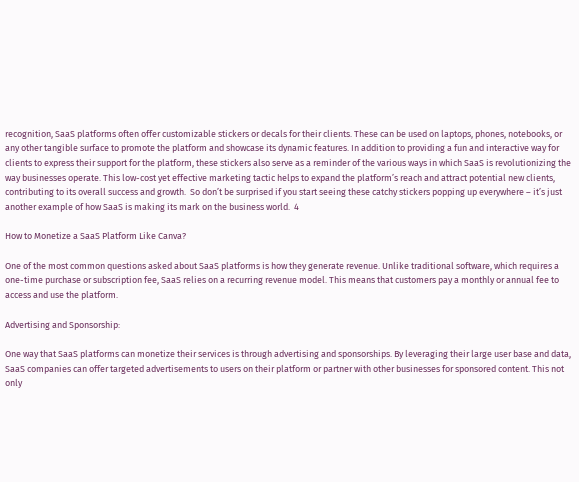recognition, SaaS platforms often offer customizable stickers or decals for their clients. These can be used on laptops, phones, notebooks, or any other tangible surface to promote the platform and showcase its dynamic features. In addition to providing a fun and interactive way for clients to express their support for the platform, these stickers also serve as a reminder of the various ways in which SaaS is revolutionizing the way businesses operate. This low-cost yet effective marketing tactic helps to expand the platform’s reach and attract potential new clients, contributing to its overall success and growth.  So don’t be surprised if you start seeing these catchy stickers popping up everywhere – it’s just another example of how SaaS is making its mark on the business world.  4

How to Monetize a SaaS Platform Like Canva?

One of the most common questions asked about SaaS platforms is how they generate revenue. Unlike traditional software, which requires a one-time purchase or subscription fee, SaaS relies on a recurring revenue model. This means that customers pay a monthly or annual fee to access and use the platform.

Advertising and Sponsorship:

One way that SaaS platforms can monetize their services is through advertising and sponsorships. By leveraging their large user base and data, SaaS companies can offer targeted advertisements to users on their platform or partner with other businesses for sponsored content. This not only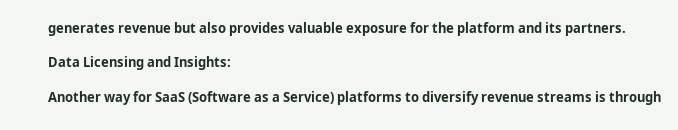generates revenue but also provides valuable exposure for the platform and its partners.

Data Licensing and Insights:

Another way for SaaS (Software as a Service) platforms to diversify revenue streams is through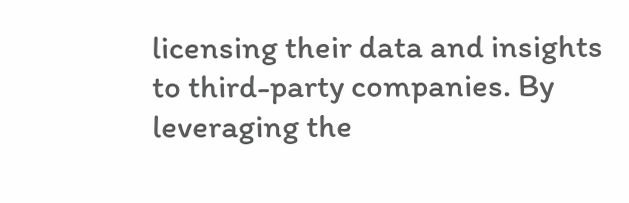licensing their data and insights to third-party companies. By leveraging the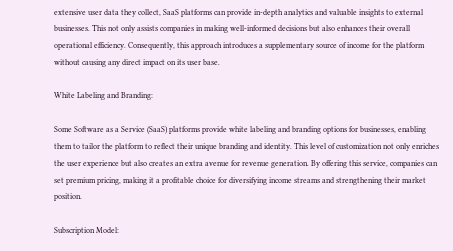extensive user data they collect, SaaS platforms can provide in-depth analytics and valuable insights to external businesses. This not only assists companies in making well-informed decisions but also enhances their overall operational efficiency. Consequently, this approach introduces a supplementary source of income for the platform without causing any direct impact on its user base.

White Labeling and Branding:

Some Software as a Service (SaaS) platforms provide white labeling and branding options for businesses, enabling them to tailor the platform to reflect their unique branding and identity. This level of customization not only enriches the user experience but also creates an extra avenue for revenue generation. By offering this service, companies can set premium pricing, making it a profitable choice for diversifying income streams and strengthening their market position.

Subscription Model: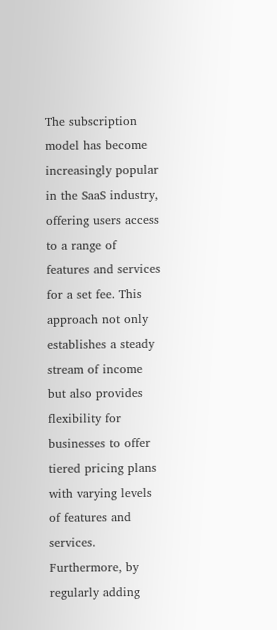The subscription model has become increasingly popular in the SaaS industry, offering users access to a range of features and services for a set fee. This approach not only establishes a steady stream of income but also provides flexibility for businesses to offer tiered pricing plans with varying levels of features and services. Furthermore, by regularly adding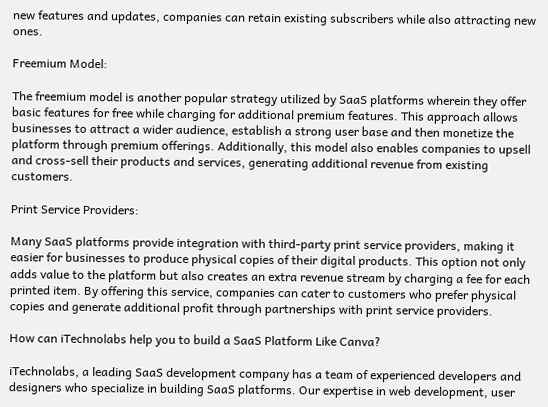new features and updates, companies can retain existing subscribers while also attracting new ones.

Freemium Model:

The freemium model is another popular strategy utilized by SaaS platforms wherein they offer basic features for free while charging for additional premium features. This approach allows businesses to attract a wider audience, establish a strong user base and then monetize the platform through premium offerings. Additionally, this model also enables companies to upsell and cross-sell their products and services, generating additional revenue from existing customers.

Print Service Providers:

Many SaaS platforms provide integration with third-party print service providers, making it easier for businesses to produce physical copies of their digital products. This option not only adds value to the platform but also creates an extra revenue stream by charging a fee for each printed item. By offering this service, companies can cater to customers who prefer physical copies and generate additional profit through partnerships with print service providers.

How can iTechnolabs help you to build a SaaS Platform Like Canva?

iTechnolabs, a leading SaaS development company has a team of experienced developers and designers who specialize in building SaaS platforms. Our expertise in web development, user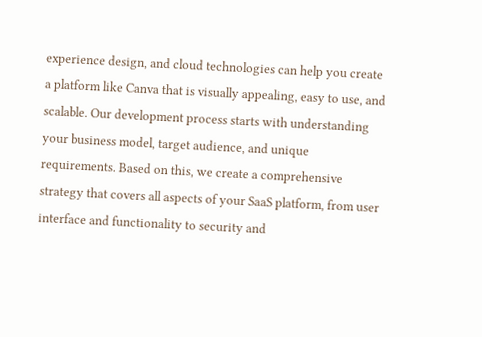experience design, and cloud technologies can help you create a platform like Canva that is visually appealing, easy to use, and scalable. Our development process starts with understanding your business model, target audience, and unique requirements. Based on this, we create a comprehensive strategy that covers all aspects of your SaaS platform, from user interface and functionality to security and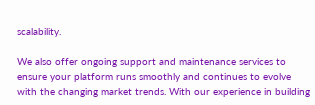scalability.

We also offer ongoing support and maintenance services to ensure your platform runs smoothly and continues to evolve with the changing market trends. With our experience in building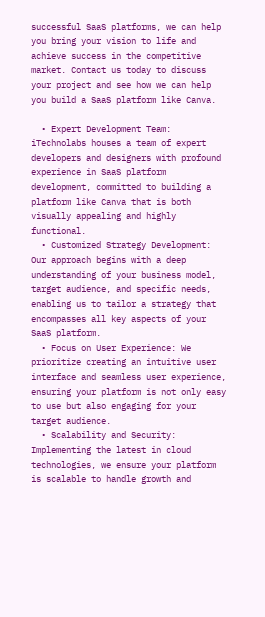successful SaaS platforms, we can help you bring your vision to life and achieve success in the competitive market. Contact us today to discuss your project and see how we can help you build a SaaS platform like Canva.

  • Expert Development Team: iTechnolabs houses a team of expert developers and designers with profound experience in SaaS platform development, committed to building a platform like Canva that is both visually appealing and highly functional.
  • Customized Strategy Development: Our approach begins with a deep understanding of your business model, target audience, and specific needs, enabling us to tailor a strategy that encompasses all key aspects of your SaaS platform.
  • Focus on User Experience: We prioritize creating an intuitive user interface and seamless user experience, ensuring your platform is not only easy to use but also engaging for your target audience.
  • Scalability and Security: Implementing the latest in cloud technologies, we ensure your platform is scalable to handle growth and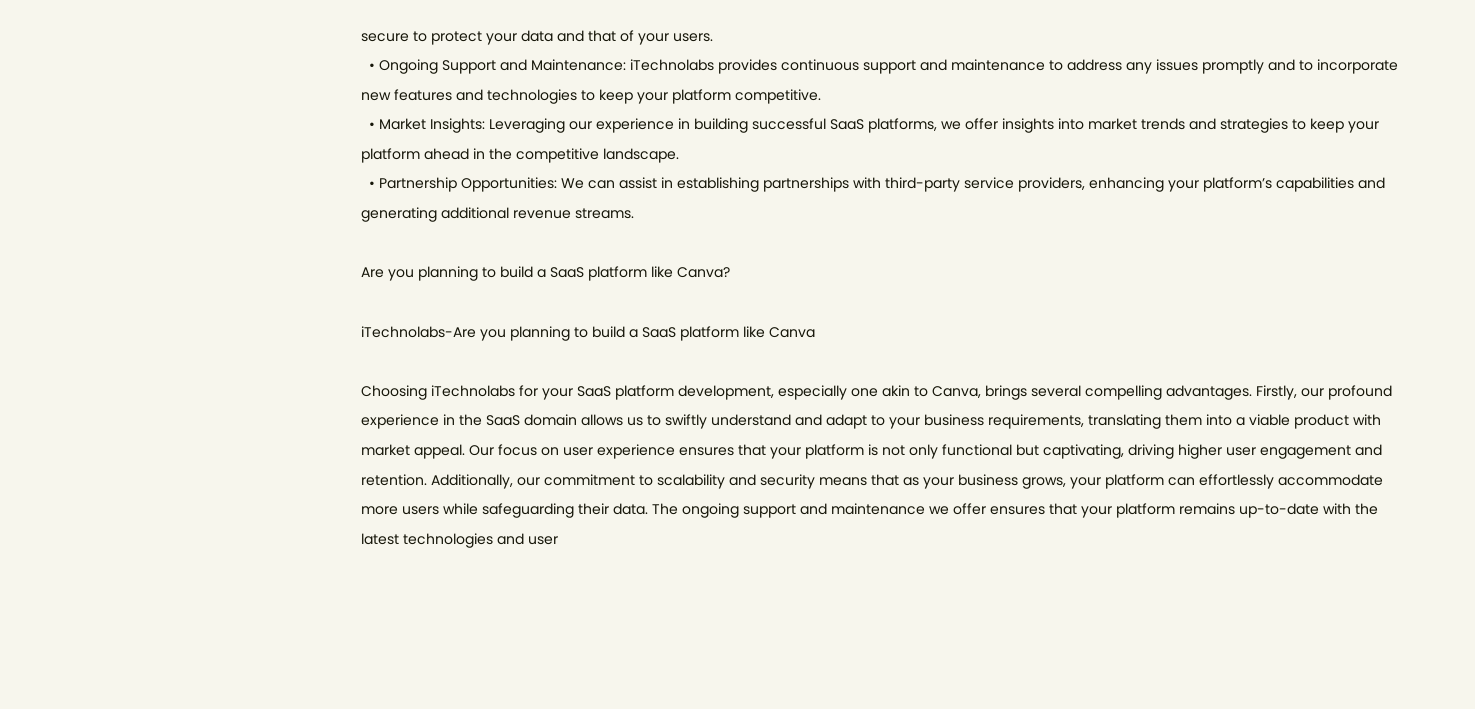secure to protect your data and that of your users.
  • Ongoing Support and Maintenance: iTechnolabs provides continuous support and maintenance to address any issues promptly and to incorporate new features and technologies to keep your platform competitive.
  • Market Insights: Leveraging our experience in building successful SaaS platforms, we offer insights into market trends and strategies to keep your platform ahead in the competitive landscape.
  • Partnership Opportunities: We can assist in establishing partnerships with third-party service providers, enhancing your platform’s capabilities and generating additional revenue streams.

Are you planning to build a SaaS platform like Canva?

iTechnolabs-Are you planning to build a SaaS platform like Canva

Choosing iTechnolabs for your SaaS platform development, especially one akin to Canva, brings several compelling advantages. Firstly, our profound experience in the SaaS domain allows us to swiftly understand and adapt to your business requirements, translating them into a viable product with market appeal. Our focus on user experience ensures that your platform is not only functional but captivating, driving higher user engagement and retention. Additionally, our commitment to scalability and security means that as your business grows, your platform can effortlessly accommodate more users while safeguarding their data. The ongoing support and maintenance we offer ensures that your platform remains up-to-date with the latest technologies and user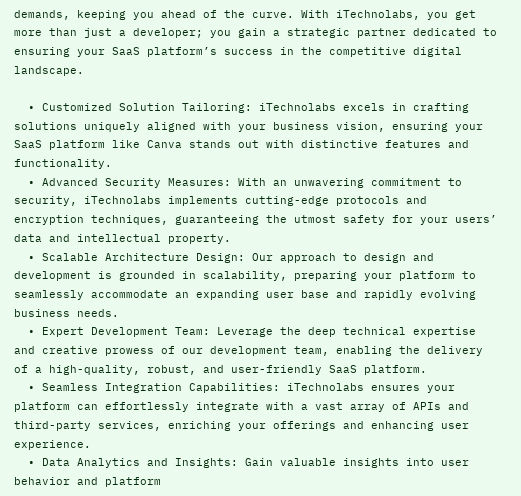demands, keeping you ahead of the curve. With iTechnolabs, you get more than just a developer; you gain a strategic partner dedicated to ensuring your SaaS platform’s success in the competitive digital landscape.

  • Customized Solution Tailoring: iTechnolabs excels in crafting solutions uniquely aligned with your business vision, ensuring your SaaS platform like Canva stands out with distinctive features and functionality.
  • Advanced Security Measures: With an unwavering commitment to security, iTechnolabs implements cutting-edge protocols and encryption techniques, guaranteeing the utmost safety for your users’ data and intellectual property.
  • Scalable Architecture Design: Our approach to design and development is grounded in scalability, preparing your platform to seamlessly accommodate an expanding user base and rapidly evolving business needs.
  • Expert Development Team: Leverage the deep technical expertise and creative prowess of our development team, enabling the delivery of a high-quality, robust, and user-friendly SaaS platform.
  • Seamless Integration Capabilities: iTechnolabs ensures your platform can effortlessly integrate with a vast array of APIs and third-party services, enriching your offerings and enhancing user experience.
  • Data Analytics and Insights: Gain valuable insights into user behavior and platform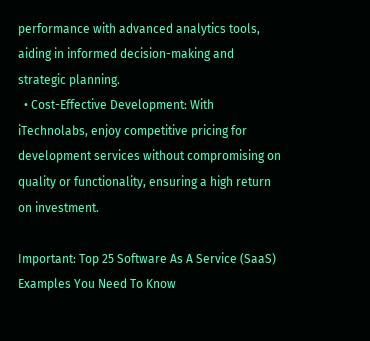performance with advanced analytics tools, aiding in informed decision-making and strategic planning.
  • Cost-Effective Development: With iTechnolabs, enjoy competitive pricing for development services without compromising on quality or functionality, ensuring a high return on investment.

Important: Top 25 Software As A Service (SaaS) Examples You Need To Know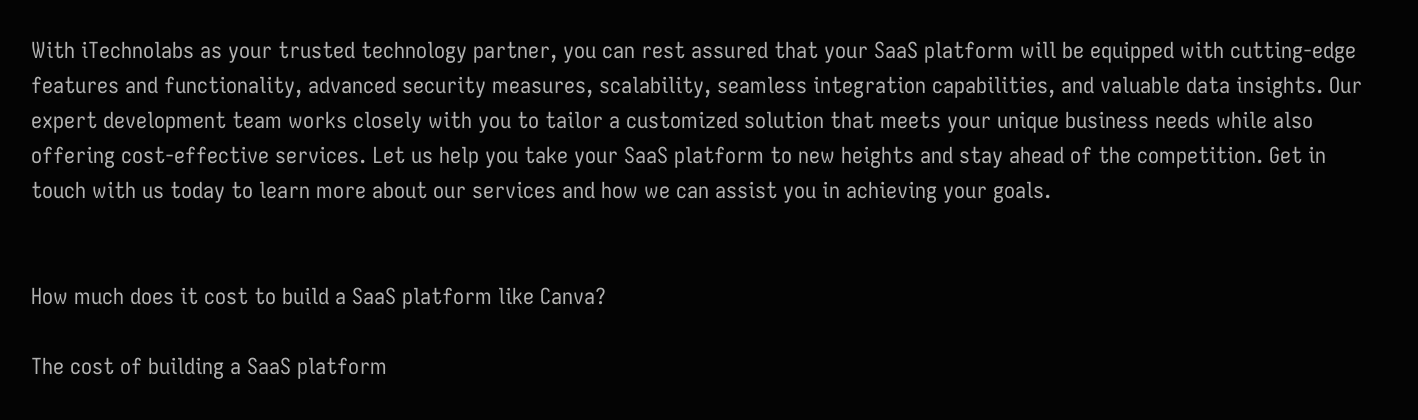With iTechnolabs as your trusted technology partner, you can rest assured that your SaaS platform will be equipped with cutting-edge features and functionality, advanced security measures, scalability, seamless integration capabilities, and valuable data insights. Our expert development team works closely with you to tailor a customized solution that meets your unique business needs while also offering cost-effective services. Let us help you take your SaaS platform to new heights and stay ahead of the competition. Get in touch with us today to learn more about our services and how we can assist you in achieving your goals.


How much does it cost to build a SaaS platform like Canva?

The cost of building a SaaS platform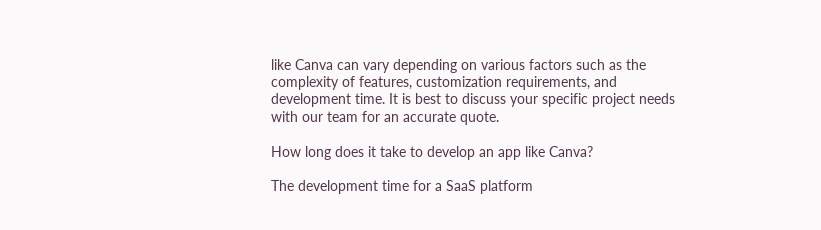like Canva can vary depending on various factors such as the complexity of features, customization requirements, and development time. It is best to discuss your specific project needs with our team for an accurate quote.

How long does it take to develop an app like Canva?

The development time for a SaaS platform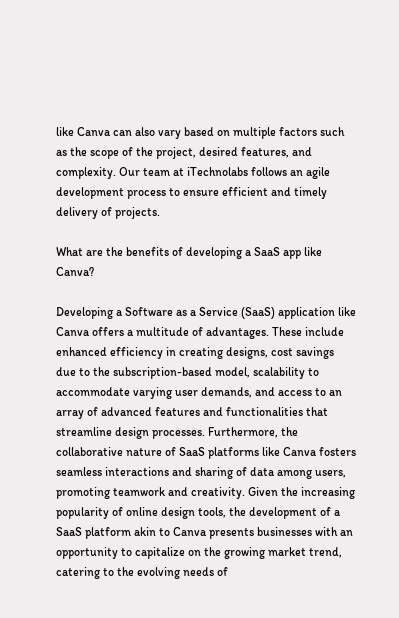like Canva can also vary based on multiple factors such as the scope of the project, desired features, and complexity. Our team at iTechnolabs follows an agile development process to ensure efficient and timely delivery of projects.

What are the benefits of developing a SaaS app like Canva?

Developing a Software as a Service (SaaS) application like Canva offers a multitude of advantages. These include enhanced efficiency in creating designs, cost savings due to the subscription-based model, scalability to accommodate varying user demands, and access to an array of advanced features and functionalities that streamline design processes. Furthermore, the collaborative nature of SaaS platforms like Canva fosters seamless interactions and sharing of data among users, promoting teamwork and creativity. Given the increasing popularity of online design tools, the development of a SaaS platform akin to Canva presents businesses with an opportunity to capitalize on the growing market trend, catering to the evolving needs of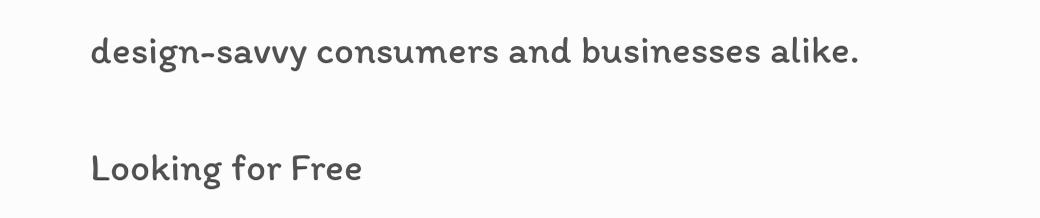design-savvy consumers and businesses alike.

Looking for Free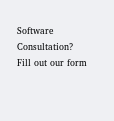Software Consultation?
Fill out our form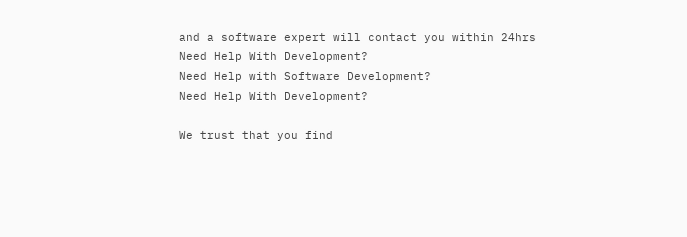and a software expert will contact you within 24hrs
Need Help With Development?
Need Help with Software Development?
Need Help With Development?

We trust that you find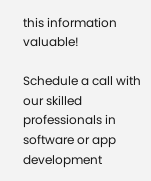this information valuable!

Schedule a call with our skilled professionals in software or app development